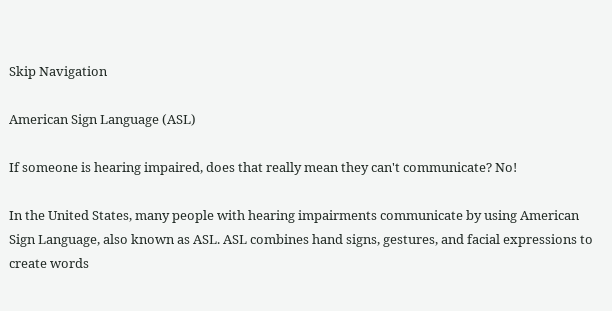Skip Navigation

American Sign Language (ASL)

If someone is hearing impaired, does that really mean they can't communicate? No!

In the United States, many people with hearing impairments communicate by using American Sign Language, also known as ASL. ASL combines hand signs, gestures, and facial expressions to create words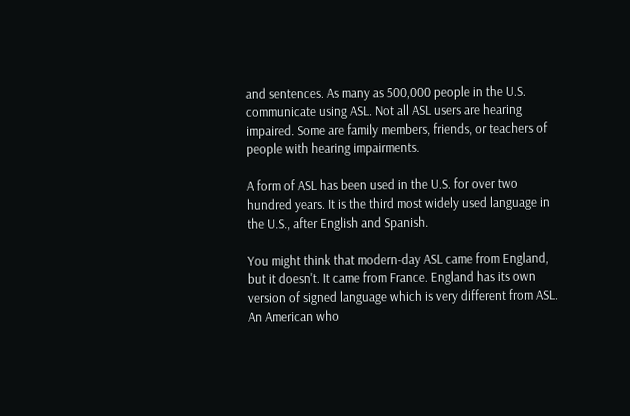and sentences. As many as 500,000 people in the U.S. communicate using ASL. Not all ASL users are hearing impaired. Some are family members, friends, or teachers of people with hearing impairments.

A form of ASL has been used in the U.S. for over two hundred years. It is the third most widely used language in the U.S., after English and Spanish.

You might think that modern-day ASL came from England, but it doesn't. It came from France. England has its own version of signed language which is very different from ASL. An American who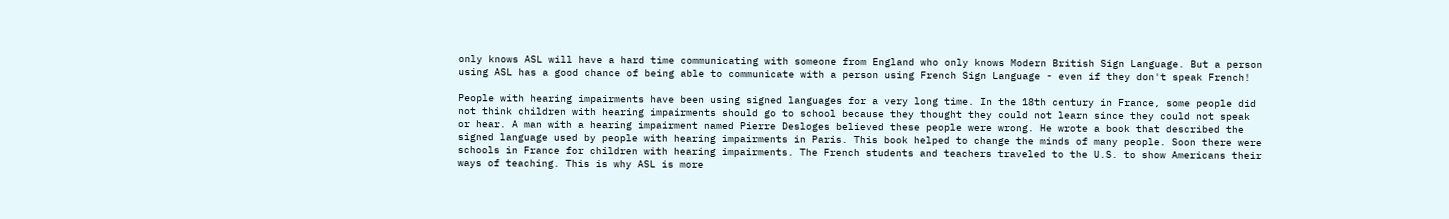only knows ASL will have a hard time communicating with someone from England who only knows Modern British Sign Language. But a person using ASL has a good chance of being able to communicate with a person using French Sign Language - even if they don't speak French!

People with hearing impairments have been using signed languages for a very long time. In the 18th century in France, some people did not think children with hearing impairments should go to school because they thought they could not learn since they could not speak or hear. A man with a hearing impairment named Pierre Desloges believed these people were wrong. He wrote a book that described the signed language used by people with hearing impairments in Paris. This book helped to change the minds of many people. Soon there were schools in France for children with hearing impairments. The French students and teachers traveled to the U.S. to show Americans their ways of teaching. This is why ASL is more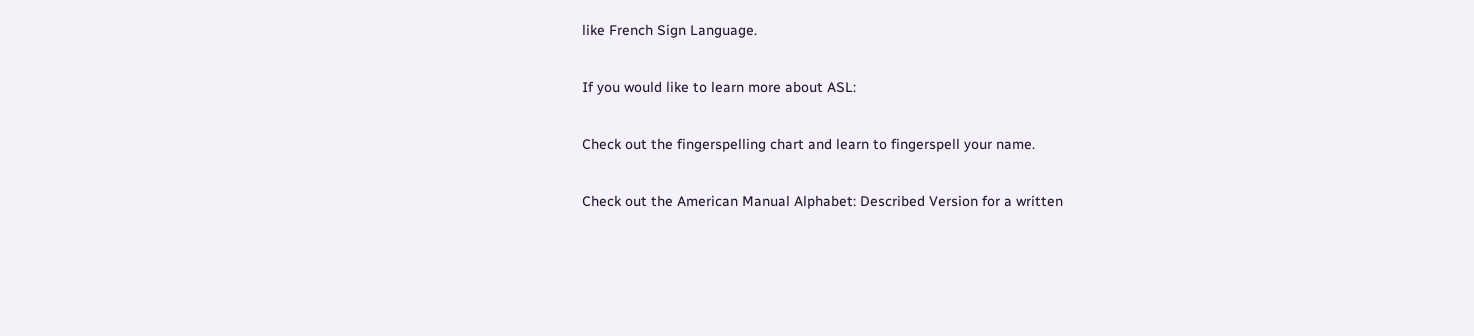like French Sign Language.

If you would like to learn more about ASL:

Check out the fingerspelling chart and learn to fingerspell your name.

Check out the American Manual Alphabet: Described Version for a written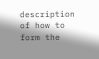description of how to form the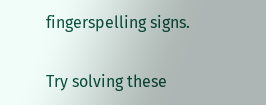fingerspelling signs.

Try solving these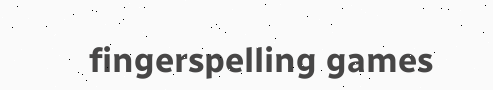fingerspelling games